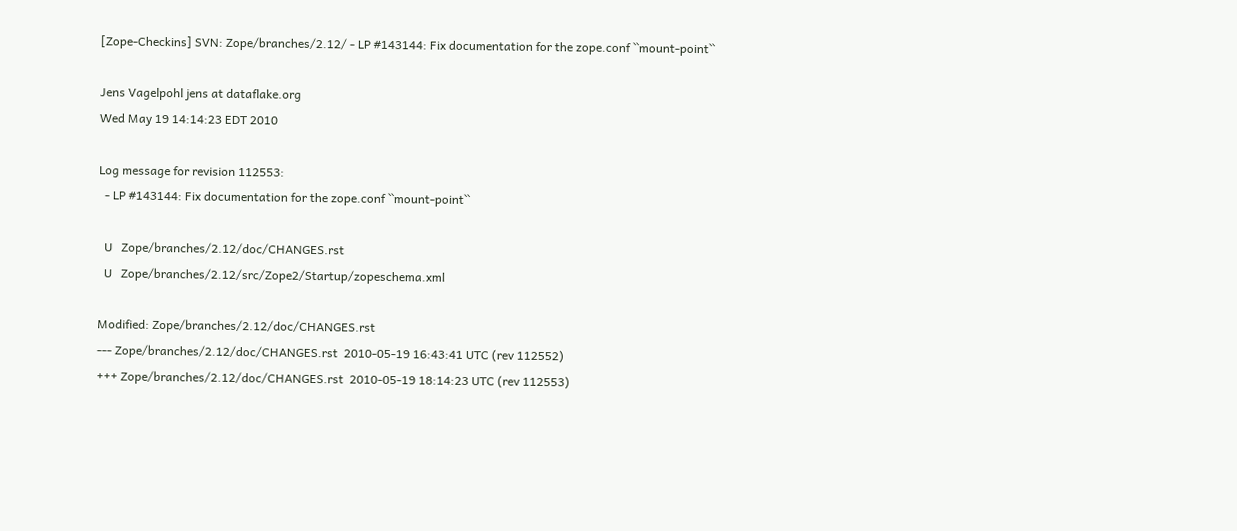[Zope-Checkins] SVN: Zope/branches/2.12/ - LP #143144: Fix documentation for the zope.conf ``mount-point``

Jens Vagelpohl jens at dataflake.org
Wed May 19 14:14:23 EDT 2010

Log message for revision 112553:
  - LP #143144: Fix documentation for the zope.conf ``mount-point``

  U   Zope/branches/2.12/doc/CHANGES.rst
  U   Zope/branches/2.12/src/Zope2/Startup/zopeschema.xml

Modified: Zope/branches/2.12/doc/CHANGES.rst
--- Zope/branches/2.12/doc/CHANGES.rst  2010-05-19 16:43:41 UTC (rev 112552)
+++ Zope/branches/2.12/doc/CHANGES.rst  2010-05-19 18:14:23 UTC (rev 112553)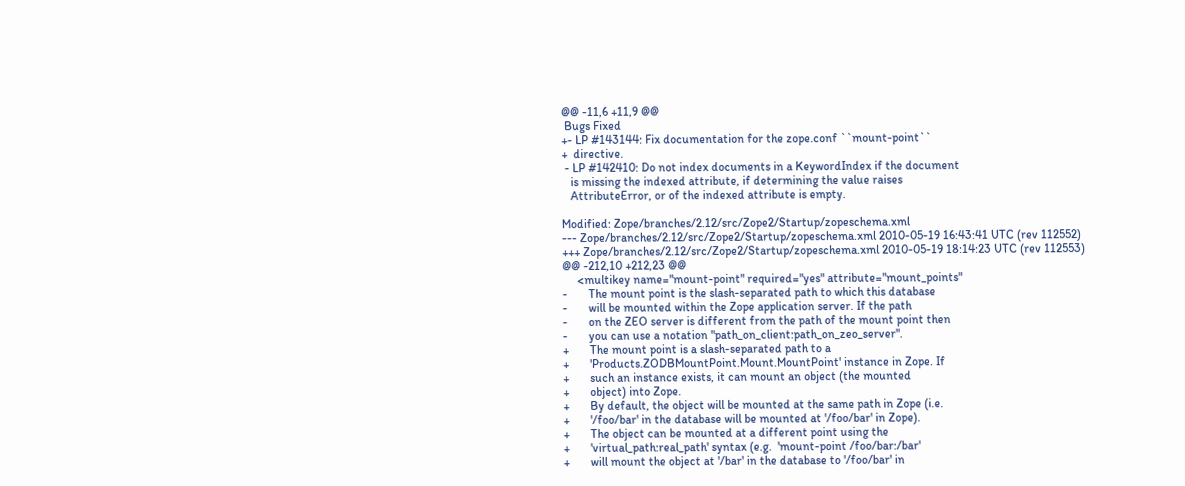@@ -11,6 +11,9 @@
 Bugs Fixed
+- LP #143144: Fix documentation for the zope.conf ``mount-point``
+  directive.
 - LP #142410: Do not index documents in a KeywordIndex if the document
   is missing the indexed attribute, if determining the value raises
   AttributeError, or of the indexed attribute is empty.

Modified: Zope/branches/2.12/src/Zope2/Startup/zopeschema.xml
--- Zope/branches/2.12/src/Zope2/Startup/zopeschema.xml 2010-05-19 16:43:41 UTC (rev 112552)
+++ Zope/branches/2.12/src/Zope2/Startup/zopeschema.xml 2010-05-19 18:14:23 UTC (rev 112553)
@@ -212,10 +212,23 @@
     <multikey name="mount-point" required="yes" attribute="mount_points"
-       The mount point is the slash-separated path to which this database
-       will be mounted within the Zope application server. If the path
-       on the ZEO server is different from the path of the mount point then
-       you can use a notation "path_on_client:path_on_zeo_server".
+       The mount point is a slash-separated path to a
+       'Products.ZODBMountPoint.Mount.MountPoint' instance in Zope. If
+       such an instance exists, it can mount an object (the mounted
+       object) into Zope.
+       By default, the object will be mounted at the same path in Zope (i.e.
+       '/foo/bar' in the database will be mounted at '/foo/bar' in Zope).
+       The object can be mounted at a different point using the
+       'virtual_path:real_path' syntax (e.g.  'mount-point /foo/bar:/bar'
+       will mount the object at '/bar' in the database to '/foo/bar' in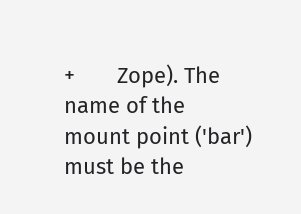+       Zope). The name of the mount point ('bar') must be the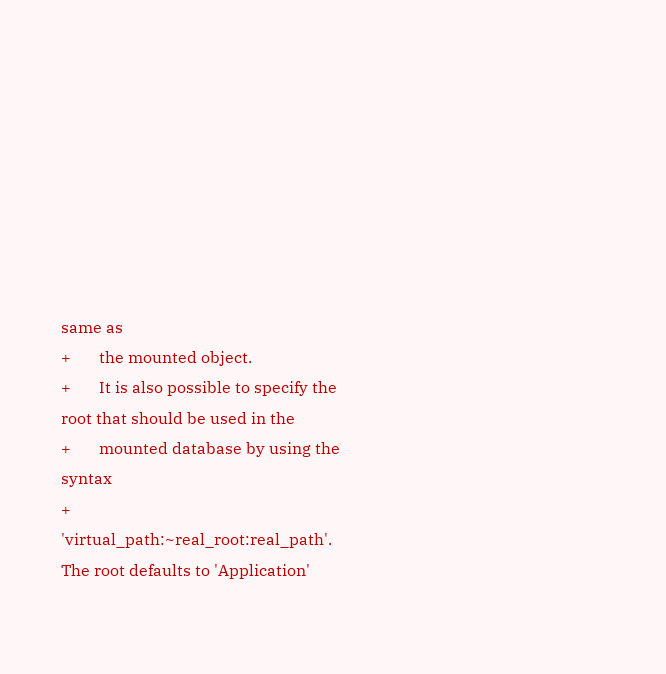same as
+       the mounted object.
+       It is also possible to specify the root that should be used in the
+       mounted database by using the syntax
+       'virtual_path:~real_root:real_path'. The root defaults to 'Application'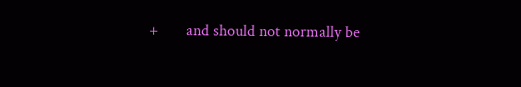+       and should not normally be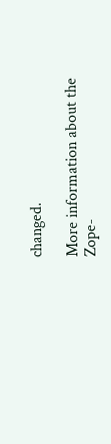changed.

More information about the Zope-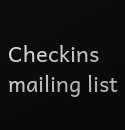Checkins mailing list